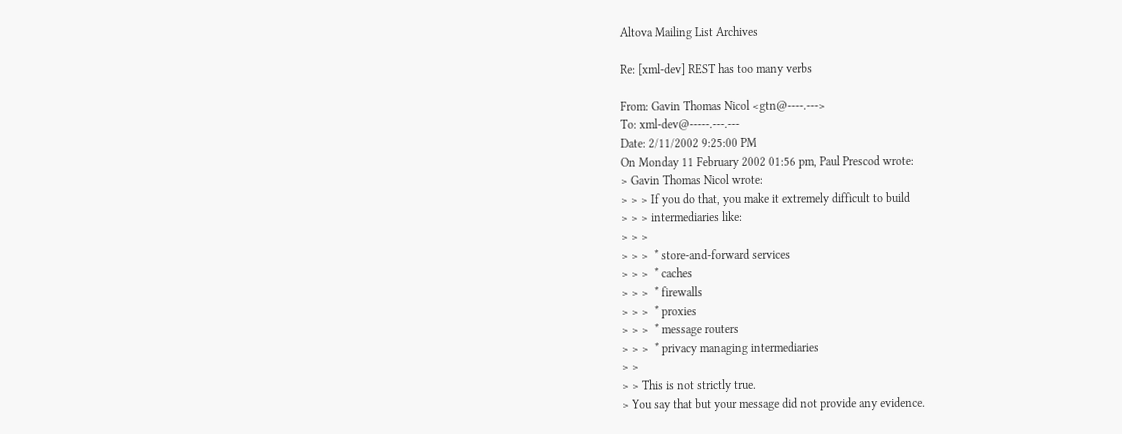Altova Mailing List Archives

Re: [xml-dev] REST has too many verbs

From: Gavin Thomas Nicol <gtn@----.--->
To: xml-dev@-----.---.---
Date: 2/11/2002 9:25:00 PM
On Monday 11 February 2002 01:56 pm, Paul Prescod wrote:
> Gavin Thomas Nicol wrote:
> > > If you do that, you make it extremely difficult to build
> > > intermediaries like:
> > >
> > >  * store-and-forward services
> > >  * caches
> > >  * firewalls
> > >  * proxies
> > >  * message routers
> > >  * privacy managing intermediaries
> >
> > This is not strictly true.
> You say that but your message did not provide any evidence.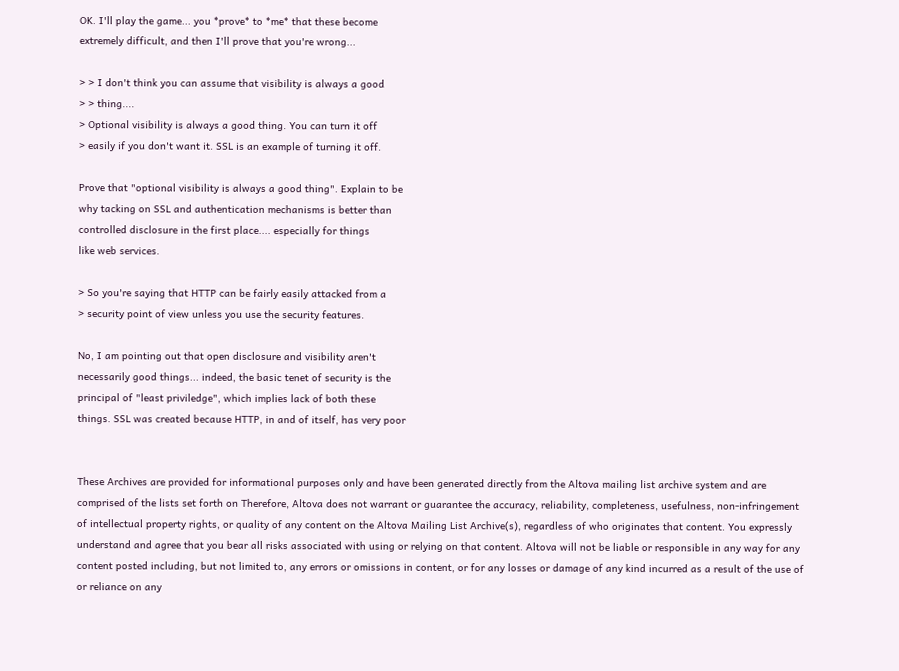OK. I'll play the game... you *prove* to *me* that these become
extremely difficult, and then I'll prove that you're wrong...

> > I don't think you can assume that visibility is always a good
> > thing....
> Optional visibility is always a good thing. You can turn it off
> easily if you don't want it. SSL is an example of turning it off.

Prove that "optional visibility is always a good thing". Explain to be
why tacking on SSL and authentication mechanisms is better than
controlled disclosure in the first place.... especially for things
like web services.

> So you're saying that HTTP can be fairly easily attacked from a
> security point of view unless you use the security features.

No, I am pointing out that open disclosure and visibility aren't
necessarily good things... indeed, the basic tenet of security is the
principal of "least priviledge", which implies lack of both these
things. SSL was created because HTTP, in and of itself, has very poor


These Archives are provided for informational purposes only and have been generated directly from the Altova mailing list archive system and are comprised of the lists set forth on Therefore, Altova does not warrant or guarantee the accuracy, reliability, completeness, usefulness, non-infringement of intellectual property rights, or quality of any content on the Altova Mailing List Archive(s), regardless of who originates that content. You expressly understand and agree that you bear all risks associated with using or relying on that content. Altova will not be liable or responsible in any way for any content posted including, but not limited to, any errors or omissions in content, or for any losses or damage of any kind incurred as a result of the use of or reliance on any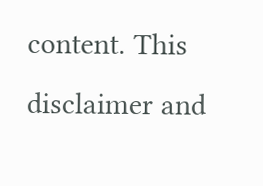content. This disclaimer and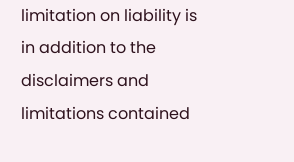limitation on liability is in addition to the disclaimers and limitations contained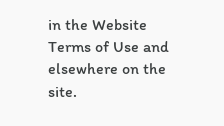in the Website Terms of Use and elsewhere on the site.